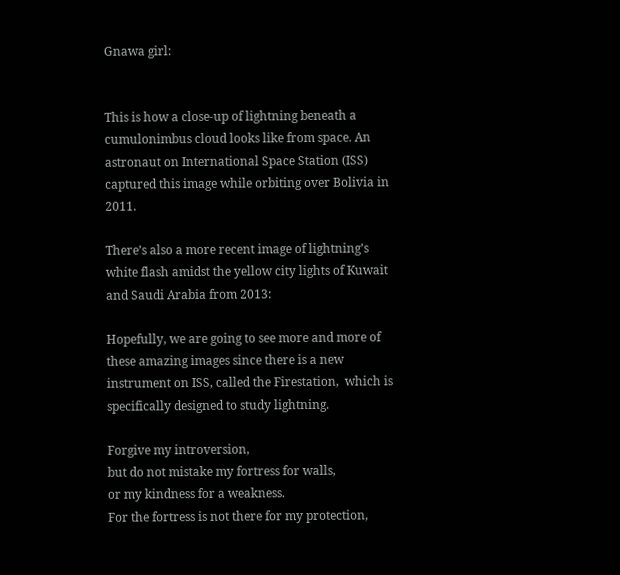Gnawa girl:


This is how a close-up of lightning beneath a cumulonimbus cloud looks like from space. An astronaut on International Space Station (ISS) captured this image while orbiting over Bolivia in 2011.

There’s also a more recent image of lightning’s white flash amidst the yellow city lights of Kuwait and Saudi Arabia from 2013:

Hopefully, we are going to see more and more of these amazing images since there is a new instrument on ISS, called the Firestation,  which is specifically designed to study lightning.

Forgive my introversion,
but do not mistake my fortress for walls,
or my kindness for a weakness.
For the fortress is not there for my protection,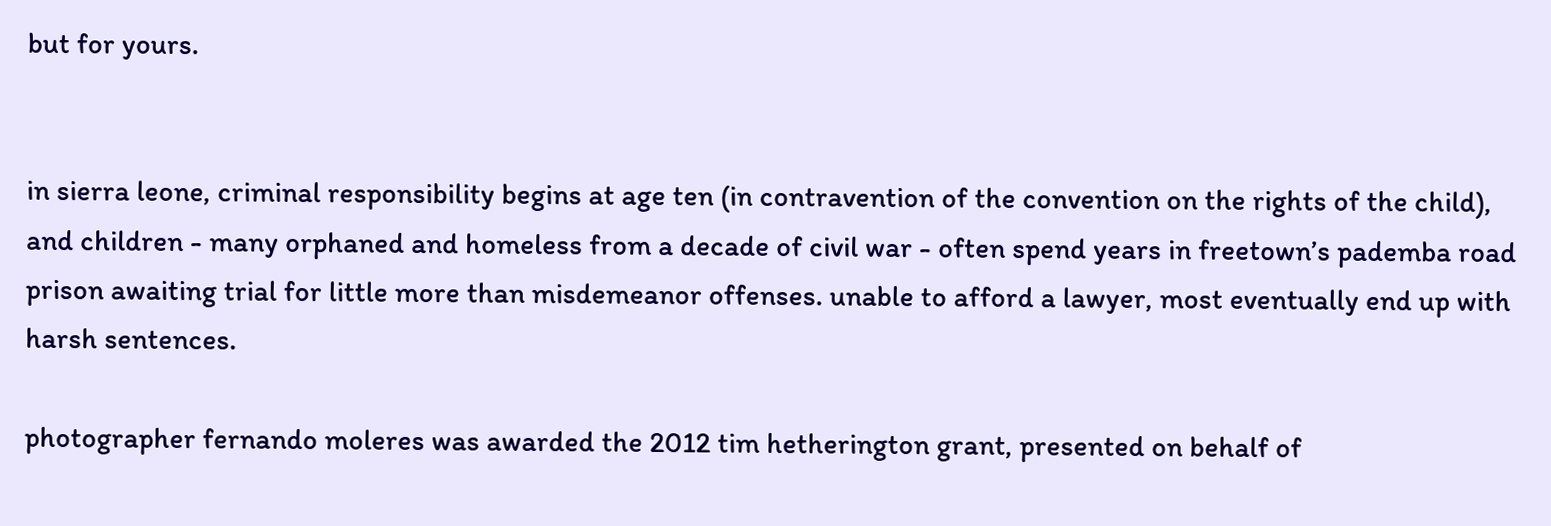but for yours.


in sierra leone, criminal responsibility begins at age ten (in contravention of the convention on the rights of the child), and children - many orphaned and homeless from a decade of civil war - often spend years in freetown’s pademba road prison awaiting trial for little more than misdemeanor offenses. unable to afford a lawyer, most eventually end up with harsh sentences.

photographer fernando moleres was awarded the 2012 tim hetherington grant, presented on behalf of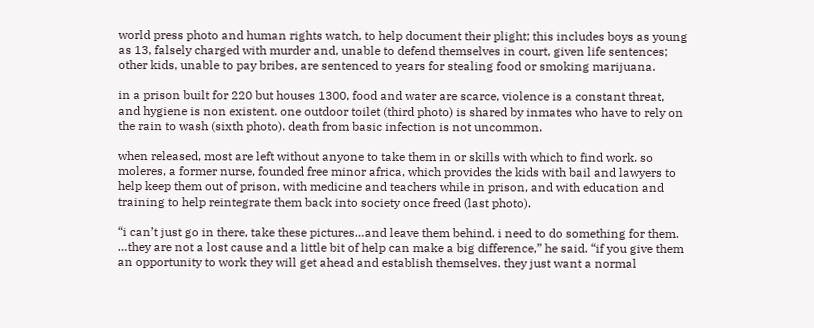world press photo and human rights watch, to help document their plight; this includes boys as young as 13, falsely charged with murder and, unable to defend themselves in court, given life sentences; other kids, unable to pay bribes, are sentenced to years for stealing food or smoking marijuana.

in a prison built for 220 but houses 1300, food and water are scarce, violence is a constant threat, and hygiene is non existent. one outdoor toilet (third photo) is shared by inmates who have to rely on the rain to wash (sixth photo). death from basic infection is not uncommon.

when released, most are left without anyone to take them in or skills with which to find work. so moleres, a former nurse, founded free minor africa, which provides the kids with bail and lawyers to help keep them out of prison, with medicine and teachers while in prison, and with education and training to help reintegrate them back into society once freed (last photo).

“i can’t just go in there, take these pictures…and leave them behind. i need to do something for them. …they are not a lost cause and a little bit of help can make a big difference,” he said. “if you give them an opportunity to work they will get ahead and establish themselves. they just want a normal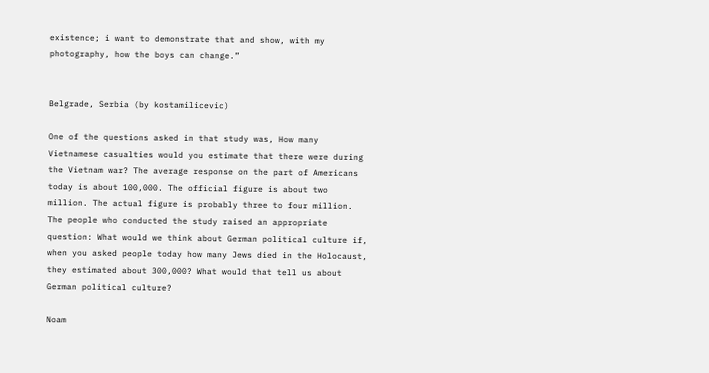existence; i want to demonstrate that and show, with my photography, how the boys can change.”


Belgrade, Serbia (by kostamilicevic)

One of the questions asked in that study was, How many Vietnamese casualties would you estimate that there were during the Vietnam war? The average response on the part of Americans today is about 100,000. The official figure is about two million. The actual figure is probably three to four million. The people who conducted the study raised an appropriate question: What would we think about German political culture if, when you asked people today how many Jews died in the Holocaust, they estimated about 300,000? What would that tell us about German political culture?

Noam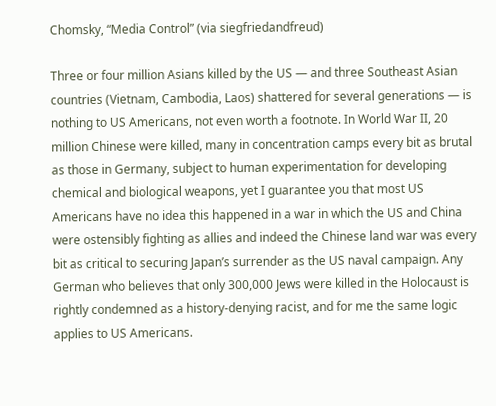Chomsky, “Media Control” (via siegfriedandfreud)

Three or four million Asians killed by the US — and three Southeast Asian countries (Vietnam, Cambodia, Laos) shattered for several generations — is nothing to US Americans, not even worth a footnote. In World War II, 20 million Chinese were killed, many in concentration camps every bit as brutal as those in Germany, subject to human experimentation for developing chemical and biological weapons, yet I guarantee you that most US Americans have no idea this happened in a war in which the US and China were ostensibly fighting as allies and indeed the Chinese land war was every bit as critical to securing Japan’s surrender as the US naval campaign. Any German who believes that only 300,000 Jews were killed in the Holocaust is rightly condemned as a history-denying racist, and for me the same logic applies to US Americans.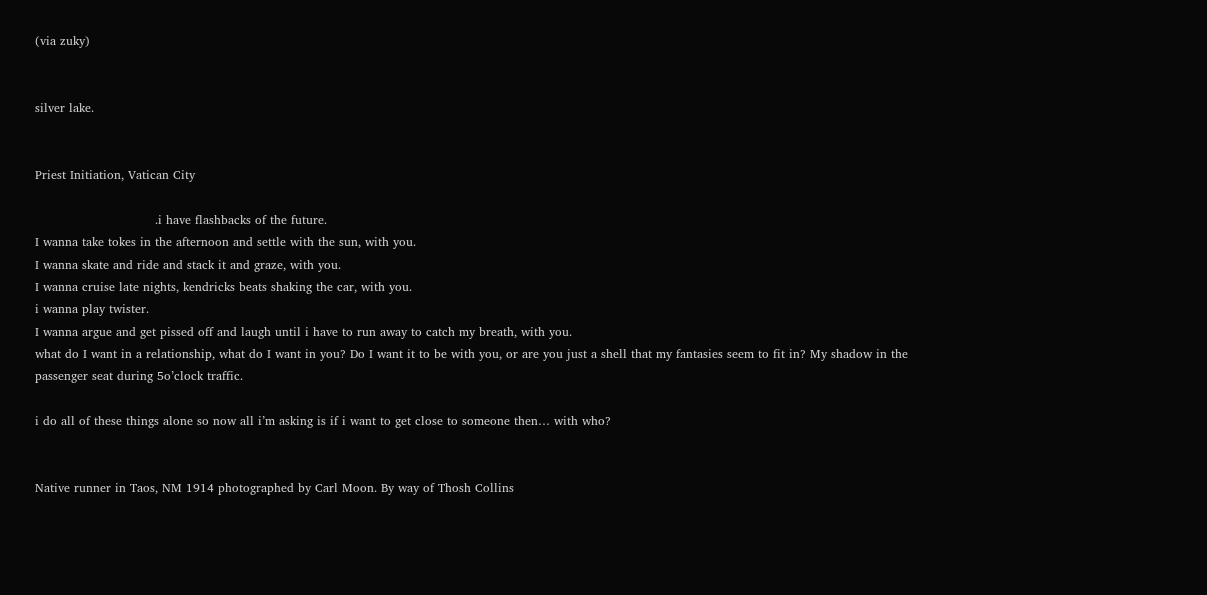(via zuky)


silver lake.


Priest Initiation, Vatican City

                              .i have flashbacks of the future.
I wanna take tokes in the afternoon and settle with the sun, with you.
I wanna skate and ride and stack it and graze, with you.
I wanna cruise late nights, kendricks beats shaking the car, with you.
i wanna play twister.
I wanna argue and get pissed off and laugh until i have to run away to catch my breath, with you.
what do I want in a relationship, what do I want in you? Do I want it to be with you, or are you just a shell that my fantasies seem to fit in? My shadow in the passenger seat during 5o’clock traffic.

i do all of these things alone so now all i’m asking is if i want to get close to someone then… with who?


Native runner in Taos, NM 1914 photographed by Carl Moon. By way of Thosh Collins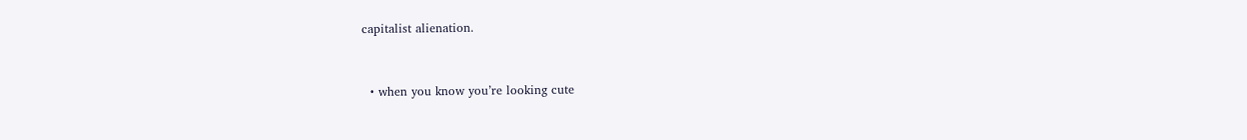capitalist alienation.


  • when you know you’re looking cute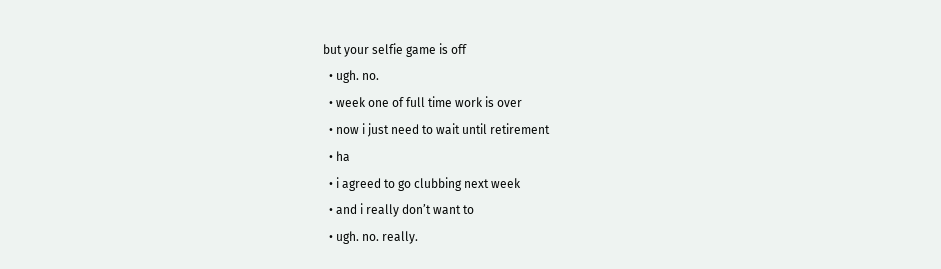but your selfie game is off
  • ugh. no.
  • week one of full time work is over
  • now i just need to wait until retirement
  • ha
  • i agreed to go clubbing next week
  • and i really don’t want to
  • ugh. no. really.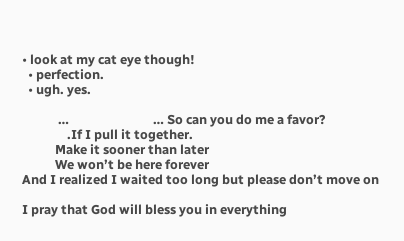• look at my cat eye though!
  • perfection.
  • ugh. yes.

            …                            … So can you do me a favor?
               .If I pull it together.
           Make it sooner than later
           We won’t be here forever
And I realized I waited too long but please don’t move on

I pray that God will bless you in everything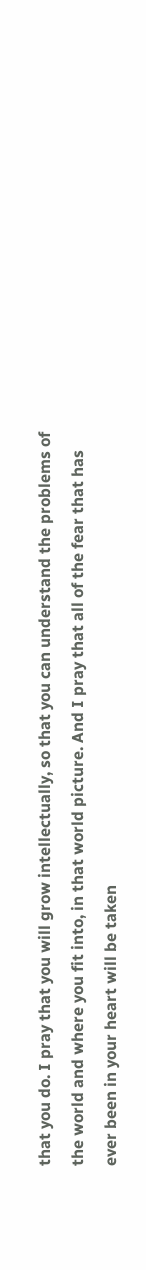that you do. I pray that you will grow intellectually, so that you can understand the problems of the world and where you fit into, in that world picture. And I pray that all of the fear that has ever been in your heart will be taken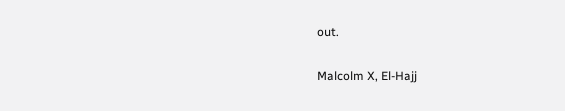out.

Malcolm X, El-Hajj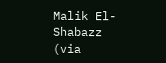Malik El-Shabazz  (via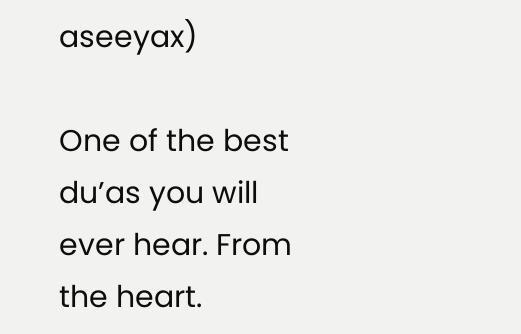aseeyax)

One of the best du’as you will ever hear. From the heart.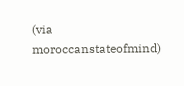(via moroccanstateofmind)